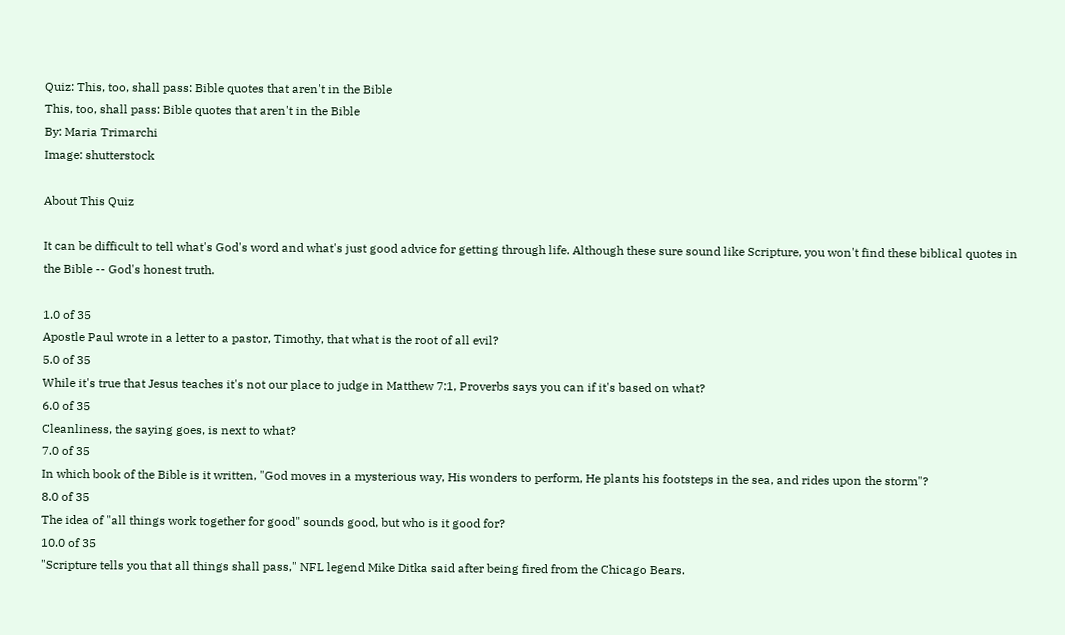Quiz: This, too, shall pass: Bible quotes that aren't in the Bible
This, too, shall pass: Bible quotes that aren't in the Bible
By: Maria Trimarchi
Image: shutterstock

About This Quiz

It can be difficult to tell what's God's word and what's just good advice for getting through life. Although these sure sound like Scripture, you won't find these biblical quotes in the Bible -- God's honest truth.

1.0 of 35
Apostle Paul wrote in a letter to a pastor, Timothy, that what is the root of all evil?
5.0 of 35
While it's true that Jesus teaches it's not our place to judge in Matthew 7:1, Proverbs says you can if it's based on what?
6.0 of 35
Cleanliness, the saying goes, is next to what?
7.0 of 35
In which book of the Bible is it written, "God moves in a mysterious way, His wonders to perform, He plants his footsteps in the sea, and rides upon the storm"?
8.0 of 35
The idea of "all things work together for good" sounds good, but who is it good for?
10.0 of 35
"Scripture tells you that all things shall pass," NFL legend Mike Ditka said after being fired from the Chicago Bears.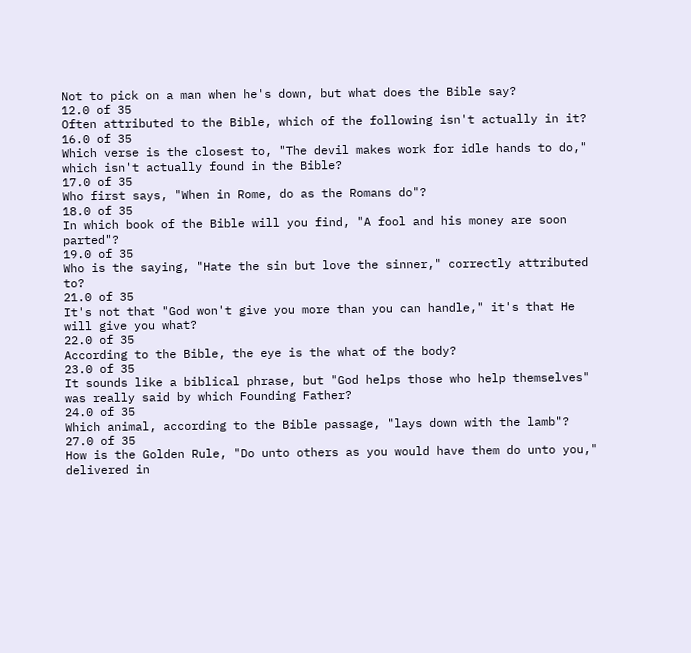Not to pick on a man when he's down, but what does the Bible say?
12.0 of 35
Often attributed to the Bible, which of the following isn't actually in it?
16.0 of 35
Which verse is the closest to, "The devil makes work for idle hands to do," which isn't actually found in the Bible?
17.0 of 35
Who first says, "When in Rome, do as the Romans do"?
18.0 of 35
In which book of the Bible will you find, "A fool and his money are soon parted"?
19.0 of 35
Who is the saying, "Hate the sin but love the sinner," correctly attributed to?
21.0 of 35
It's not that "God won't give you more than you can handle," it's that He will give you what?
22.0 of 35
According to the Bible, the eye is the what of the body?
23.0 of 35
It sounds like a biblical phrase, but "God helps those who help themselves" was really said by which Founding Father?
24.0 of 35
Which animal, according to the Bible passage, "lays down with the lamb"?
27.0 of 35
How is the Golden Rule, "Do unto others as you would have them do unto you," delivered in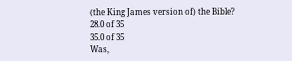(the King James version of) the Bible?
28.0 of 35
35.0 of 35
Was,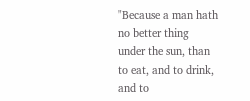"Because a man hath no better thing under the sun, than to eat, and to drink, and to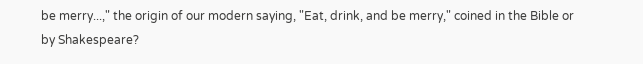be merry...," the origin of our modern saying, "Eat, drink, and be merry," coined in the Bible or by Shakespeare?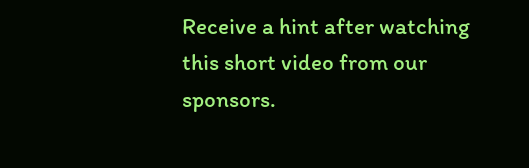Receive a hint after watching this short video from our sponsors.